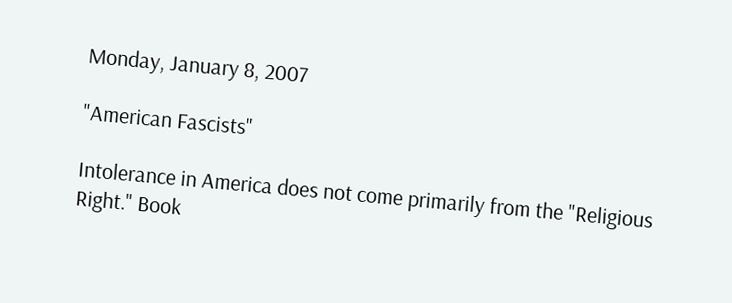Monday, January 8, 2007

"American Fascists"

Intolerance in America does not come primarily from the "Religious Right." Book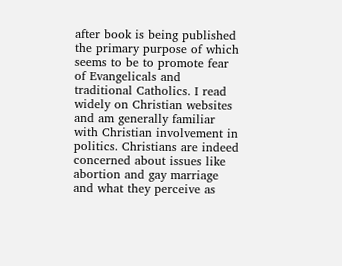after book is being published the primary purpose of which seems to be to promote fear of Evangelicals and traditional Catholics. I read widely on Christian websites and am generally familiar with Christian involvement in politics. Christians are indeed concerned about issues like abortion and gay marriage and what they perceive as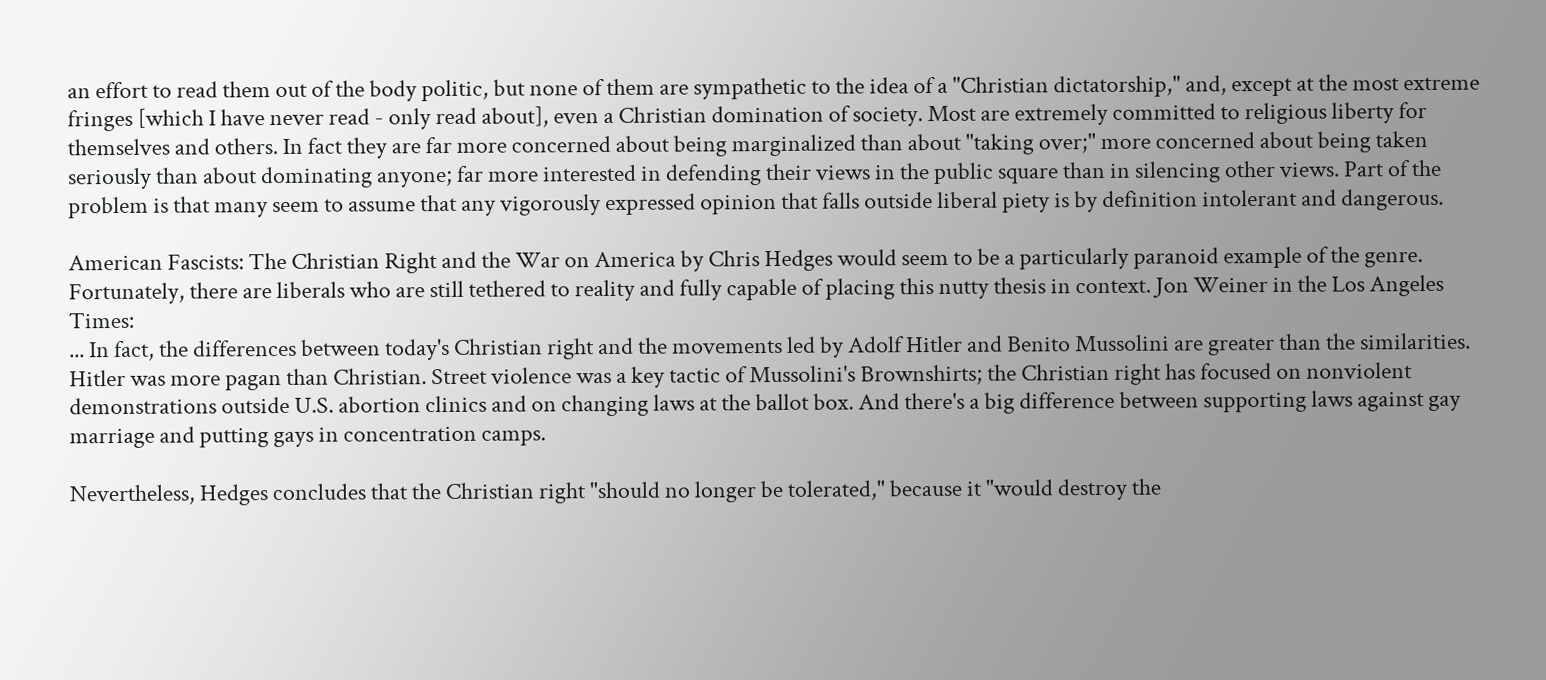an effort to read them out of the body politic, but none of them are sympathetic to the idea of a "Christian dictatorship," and, except at the most extreme fringes [which I have never read - only read about], even a Christian domination of society. Most are extremely committed to religious liberty for themselves and others. In fact they are far more concerned about being marginalized than about "taking over;" more concerned about being taken seriously than about dominating anyone; far more interested in defending their views in the public square than in silencing other views. Part of the problem is that many seem to assume that any vigorously expressed opinion that falls outside liberal piety is by definition intolerant and dangerous.

American Fascists: The Christian Right and the War on America by Chris Hedges would seem to be a particularly paranoid example of the genre. Fortunately, there are liberals who are still tethered to reality and fully capable of placing this nutty thesis in context. Jon Weiner in the Los Angeles Times:
... In fact, the differences between today's Christian right and the movements led by Adolf Hitler and Benito Mussolini are greater than the similarities. Hitler was more pagan than Christian. Street violence was a key tactic of Mussolini's Brownshirts; the Christian right has focused on nonviolent demonstrations outside U.S. abortion clinics and on changing laws at the ballot box. And there's a big difference between supporting laws against gay marriage and putting gays in concentration camps.

Nevertheless, Hedges concludes that the Christian right "should no longer be tolerated," because it "would destroy the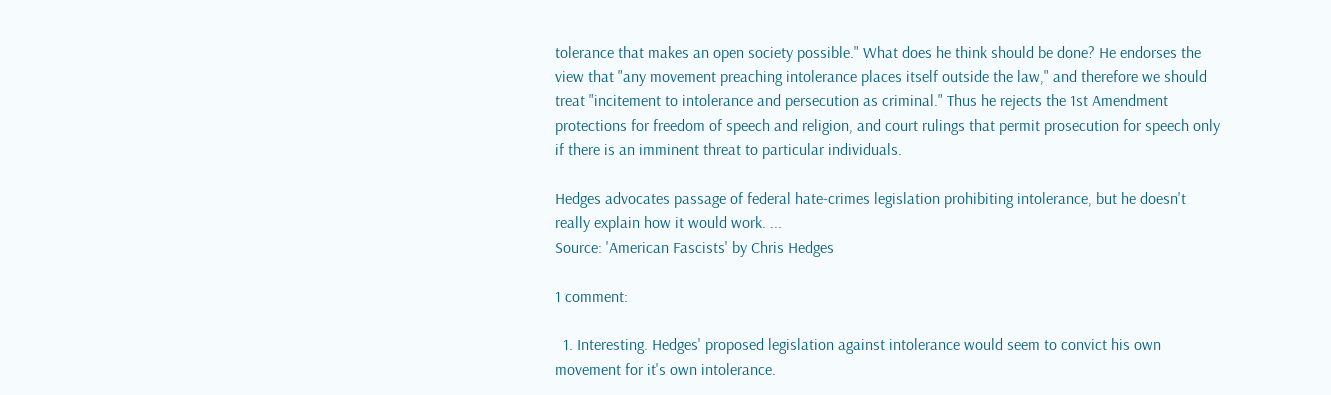tolerance that makes an open society possible." What does he think should be done? He endorses the view that "any movement preaching intolerance places itself outside the law," and therefore we should treat "incitement to intolerance and persecution as criminal." Thus he rejects the 1st Amendment protections for freedom of speech and religion, and court rulings that permit prosecution for speech only if there is an imminent threat to particular individuals.

Hedges advocates passage of federal hate-crimes legislation prohibiting intolerance, but he doesn't really explain how it would work. ...
Source: 'American Fascists' by Chris Hedges

1 comment:

  1. Interesting. Hedges' proposed legislation against intolerance would seem to convict his own movement for it's own intolerance.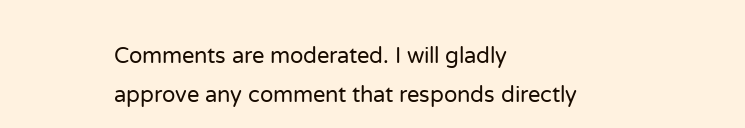Comments are moderated. I will gladly approve any comment that responds directly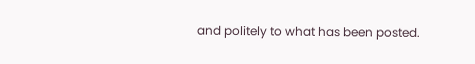and politely to what has been posted.